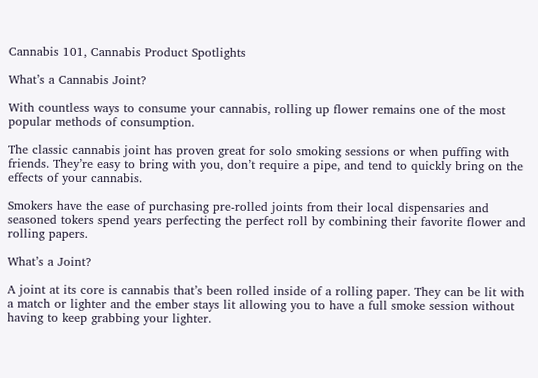Cannabis 101, Cannabis Product Spotlights

What’s a Cannabis Joint?

With countless ways to consume your cannabis, rolling up flower remains one of the most popular methods of consumption.

The classic cannabis joint has proven great for solo smoking sessions or when puffing with friends. They’re easy to bring with you, don’t require a pipe, and tend to quickly bring on the effects of your cannabis.

Smokers have the ease of purchasing pre-rolled joints from their local dispensaries and seasoned tokers spend years perfecting the perfect roll by combining their favorite flower and rolling papers.

What’s a Joint?

A joint at its core is cannabis that’s been rolled inside of a rolling paper. They can be lit with a match or lighter and the ember stays lit allowing you to have a full smoke session without having to keep grabbing your lighter.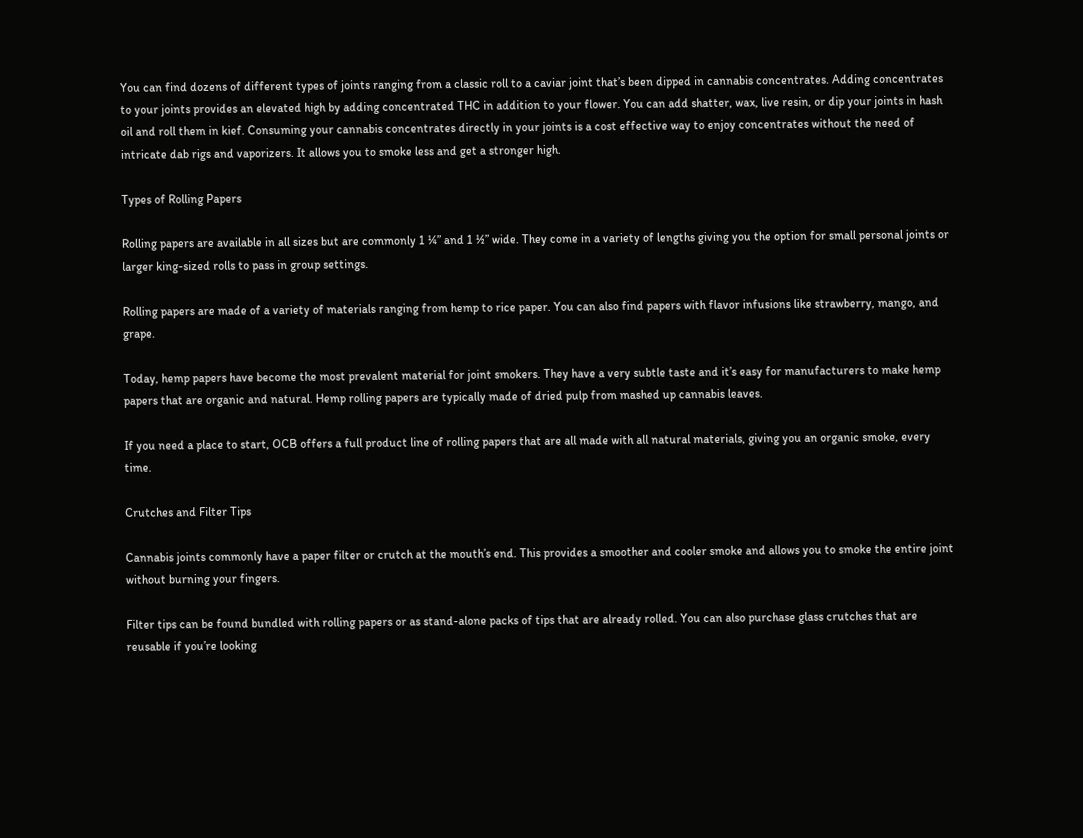You can find dozens of different types of joints ranging from a classic roll to a caviar joint that’s been dipped in cannabis concentrates. Adding concentrates to your joints provides an elevated high by adding concentrated THC in addition to your flower. You can add shatter, wax, live resin, or dip your joints in hash oil and roll them in kief. Consuming your cannabis concentrates directly in your joints is a cost effective way to enjoy concentrates without the need of intricate dab rigs and vaporizers. It allows you to smoke less and get a stronger high.

Types of Rolling Papers

Rolling papers are available in all sizes but are commonly 1 ¼” and 1 ½” wide. They come in a variety of lengths giving you the option for small personal joints or larger king-sized rolls to pass in group settings.

Rolling papers are made of a variety of materials ranging from hemp to rice paper. You can also find papers with flavor infusions like strawberry, mango, and grape.

Today, hemp papers have become the most prevalent material for joint smokers. They have a very subtle taste and it’s easy for manufacturers to make hemp papers that are organic and natural. Hemp rolling papers are typically made of dried pulp from mashed up cannabis leaves.

If you need a place to start, OCB offers a full product line of rolling papers that are all made with all natural materials, giving you an organic smoke, every time.

Crutches and Filter Tips

Cannabis joints commonly have a paper filter or crutch at the mouth’s end. This provides a smoother and cooler smoke and allows you to smoke the entire joint without burning your fingers.

Filter tips can be found bundled with rolling papers or as stand-alone packs of tips that are already rolled. You can also purchase glass crutches that are reusable if you’re looking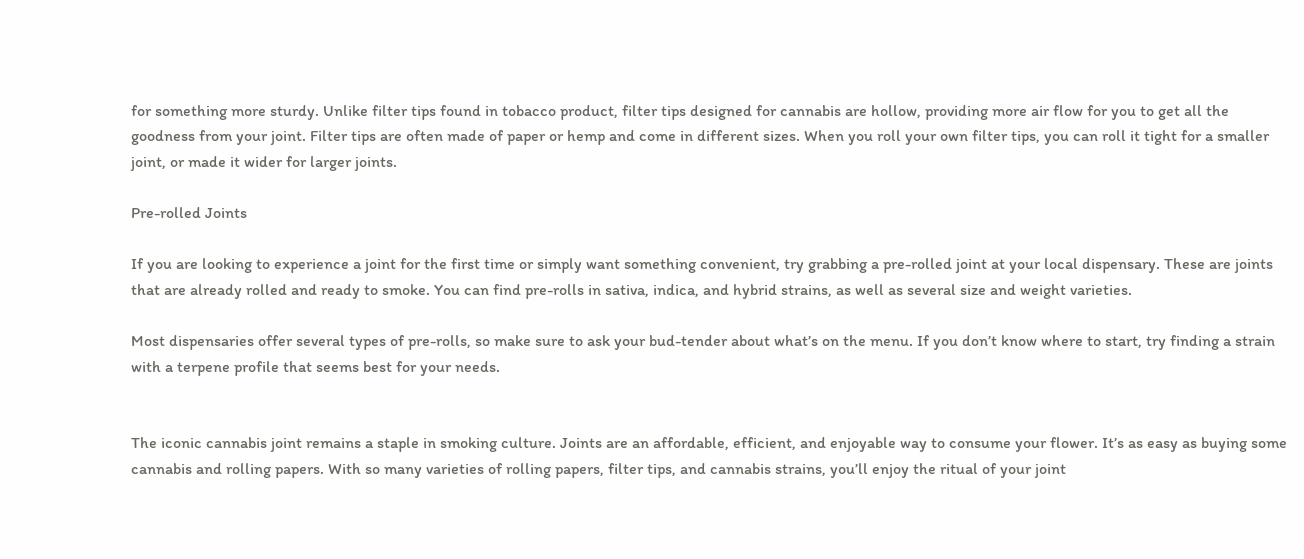for something more sturdy. Unlike filter tips found in tobacco product, filter tips designed for cannabis are hollow, providing more air flow for you to get all the goodness from your joint. Filter tips are often made of paper or hemp and come in different sizes. When you roll your own filter tips, you can roll it tight for a smaller joint, or made it wider for larger joints.

Pre-rolled Joints

If you are looking to experience a joint for the first time or simply want something convenient, try grabbing a pre-rolled joint at your local dispensary. These are joints that are already rolled and ready to smoke. You can find pre-rolls in sativa, indica, and hybrid strains, as well as several size and weight varieties.

Most dispensaries offer several types of pre-rolls, so make sure to ask your bud-tender about what’s on the menu. If you don’t know where to start, try finding a strain with a terpene profile that seems best for your needs.


The iconic cannabis joint remains a staple in smoking culture. Joints are an affordable, efficient, and enjoyable way to consume your flower. It’s as easy as buying some cannabis and rolling papers. With so many varieties of rolling papers, filter tips, and cannabis strains, you’ll enjoy the ritual of your joint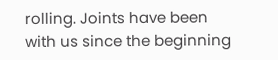rolling. Joints have been with us since the beginning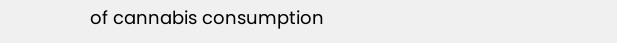of cannabis consumption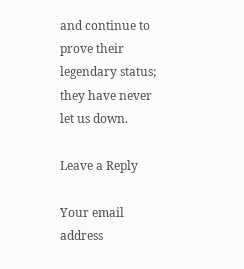and continue to prove their legendary status; they have never let us down.

Leave a Reply

Your email address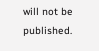will not be published.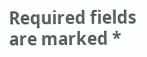Required fields are marked *